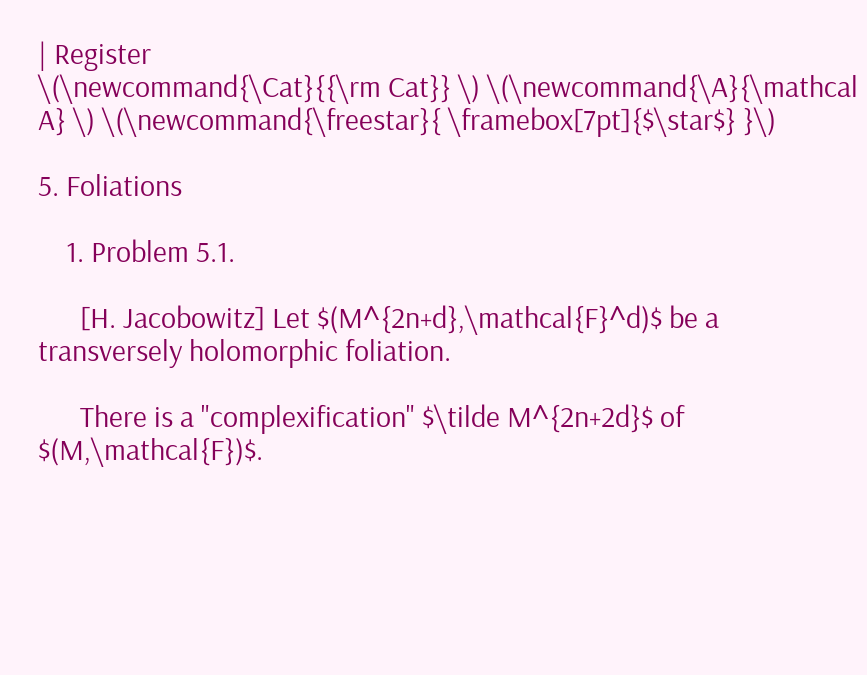| Register
\(\newcommand{\Cat}{{\rm Cat}} \) \(\newcommand{\A}{\mathcal A} \) \(\newcommand{\freestar}{ \framebox[7pt]{$\star$} }\)

5. Foliations

    1. Problem 5.1.

      [H. Jacobowitz] Let $(M^{2n+d},\mathcal{F}^d)$ be a transversely holomorphic foliation.

      There is a "complexification" $\tilde M^{2n+2d}$ of $(M,\mathcal{F})$.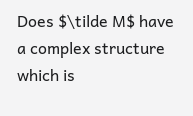Does $\tilde M$ have a complex structure which is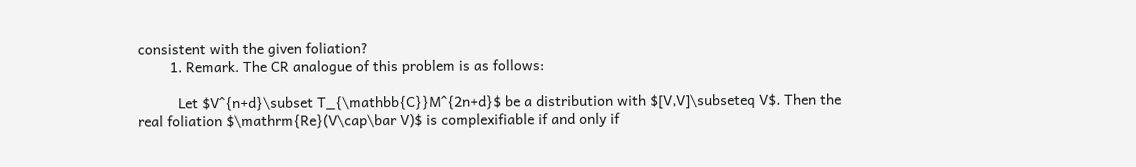consistent with the given foliation?
        1. Remark. The CR analogue of this problem is as follows:

          Let $V^{n+d}\subset T_{\mathbb{C}}M^{2n+d}$ be a distribution with $[V,V]\subseteq V$. Then the real foliation $\mathrm{Re}(V\cap\bar V)$ is complexifiable if and only if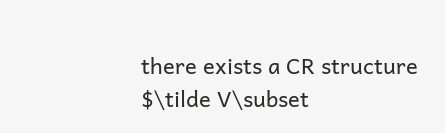there exists a CR structure $\tilde V\subset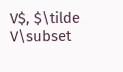V$, $\tilde V\subset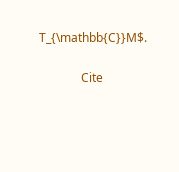T_{\mathbb{C}}M$.

              Cite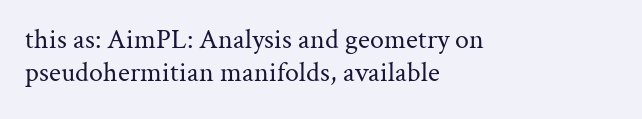this as: AimPL: Analysis and geometry on pseudohermitian manifolds, available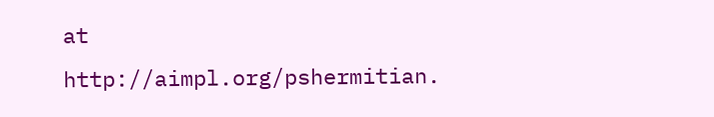at http://aimpl.org/pshermitian.